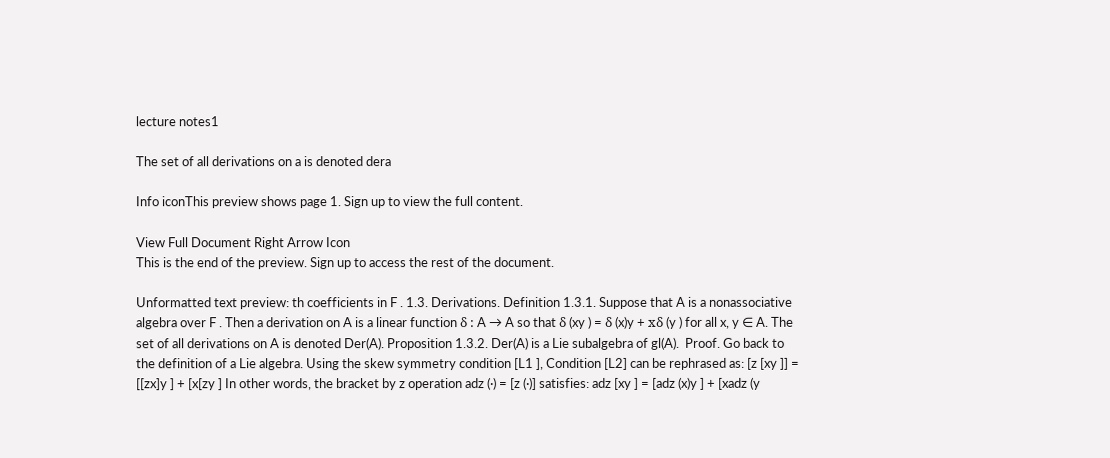lecture notes1

The set of all derivations on a is denoted dera

Info iconThis preview shows page 1. Sign up to view the full content.

View Full Document Right Arrow Icon
This is the end of the preview. Sign up to access the rest of the document.

Unformatted text preview: th coefficients in F . 1.3. Derivations. Definition 1.3.1. Suppose that A is a nonassociative algebra over F . Then a derivation on A is a linear function δ : A → A so that δ (xy ) = δ (x)y + xδ (y ) for all x, y ∈ A. The set of all derivations on A is denoted Der(A). Proposition 1.3.2. Der(A) is a Lie subalgebra of gl(A).  Proof. Go back to the definition of a Lie algebra. Using the skew symmetry condition [L1 ], Condition [L2] can be rephrased as: [z [xy ]] = [[zx]y ] + [x[zy ] In other words, the bracket by z operation adz (·) = [z (·)] satisfies: adz [xy ] = [adz (x)y ] + [xadz (y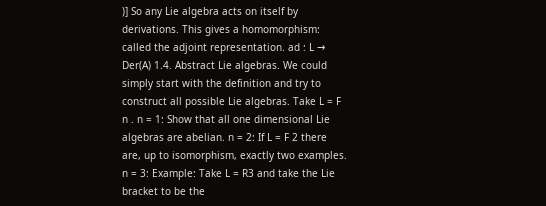)] So any Lie algebra acts on itself by derivations. This gives a homomorphism: called the adjoint representation. ad : L → Der(A) 1.4. Abstract Lie algebras. We could simply start with the definition and try to construct all possible Lie algebras. Take L = F n . n = 1: Show that all one dimensional Lie algebras are abelian. n = 2: If L = F 2 there are, up to isomorphism, exactly two examples. n = 3: Example: Take L = R3 and take the Lie bracket to be the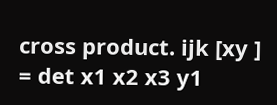cross product. ijk [xy ] = det x1 x2 x3 y1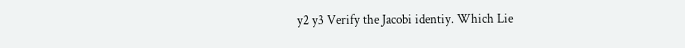y2 y3 Verify the Jacobi identiy. Which Lie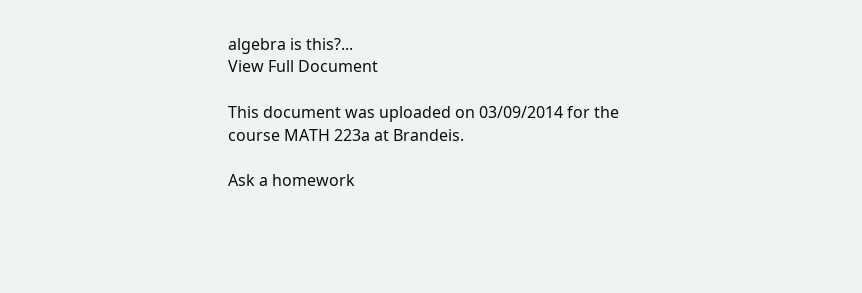algebra is this?...
View Full Document

This document was uploaded on 03/09/2014 for the course MATH 223a at Brandeis.

Ask a homework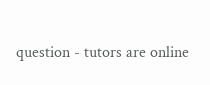question - tutors are online